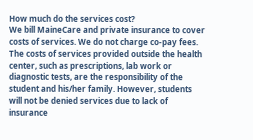How much do the services cost?
We bill MaineCare and private insurance to cover costs of services. We do not charge co-pay fees. The costs of services provided outside the health center, such as prescriptions, lab work or diagnostic tests, are the responsibility of the student and his/her family. However, students will not be denied services due to lack of insurance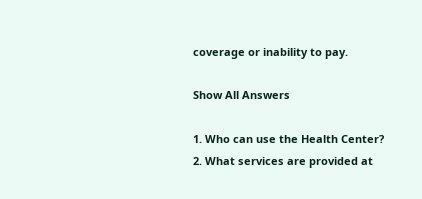coverage or inability to pay.

Show All Answers

1. Who can use the Health Center?
2. What services are provided at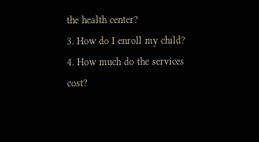the health center?
3. How do I enroll my child?
4. How much do the services cost?